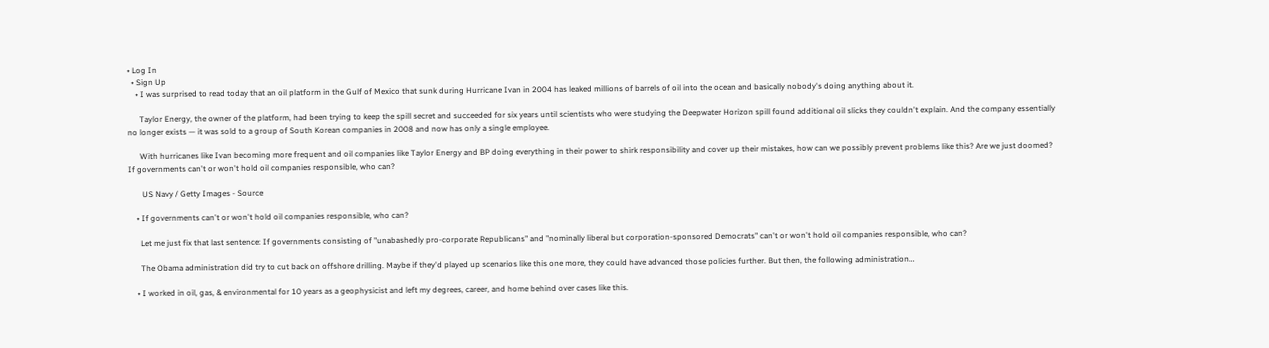• Log In
  • Sign Up
    • I was surprised to read today that an oil platform in the Gulf of Mexico that sunk during Hurricane Ivan in 2004 has leaked millions of barrels of oil into the ocean and basically nobody's doing anything about it.

      Taylor Energy, the owner of the platform, had been trying to keep the spill secret and succeeded for six years until scientists who were studying the Deepwater Horizon spill found additional oil slicks they couldn't explain. And the company essentially no longer exists — it was sold to a group of South Korean companies in 2008 and now has only a single employee.

      With hurricanes like Ivan becoming more frequent and oil companies like Taylor Energy and BP doing everything in their power to shirk responsibility and cover up their mistakes, how can we possibly prevent problems like this? Are we just doomed? If governments can't or won't hold oil companies responsible, who can?

       US Navy / Getty Images - Source

    • If governments can't or won't hold oil companies responsible, who can?

      Let me just fix that last sentence: If governments consisting of "unabashedly pro-corporate Republicans" and "nominally liberal but corporation-sponsored Democrats" can't or won't hold oil companies responsible, who can?

      The Obama administration did try to cut back on offshore drilling. Maybe if they'd played up scenarios like this one more, they could have advanced those policies further. But then, the following administration…

    • I worked in oil, gas, & environmental for 10 years as a geophysicist and left my degrees, career, and home behind over cases like this.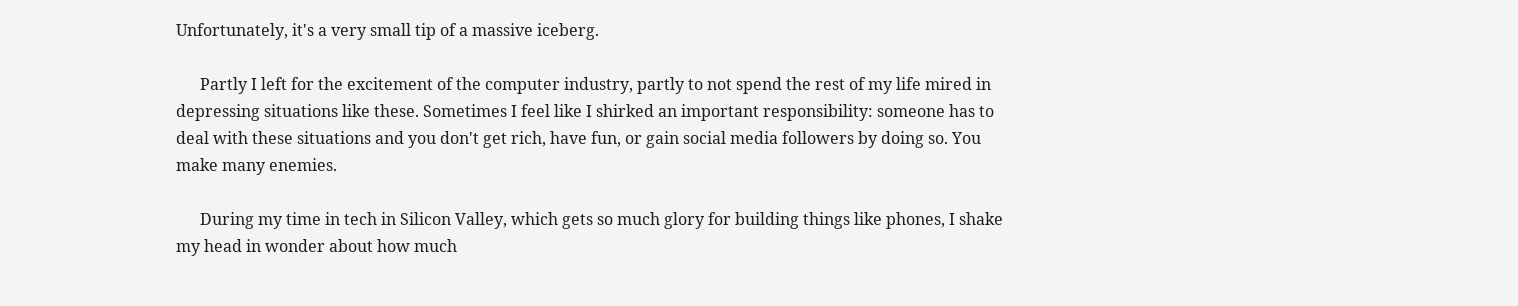Unfortunately, it's a very small tip of a massive iceberg.

      Partly I left for the excitement of the computer industry, partly to not spend the rest of my life mired in depressing situations like these. Sometimes I feel like I shirked an important responsibility: someone has to deal with these situations and you don't get rich, have fun, or gain social media followers by doing so. You make many enemies.

      During my time in tech in Silicon Valley, which gets so much glory for building things like phones, I shake my head in wonder about how much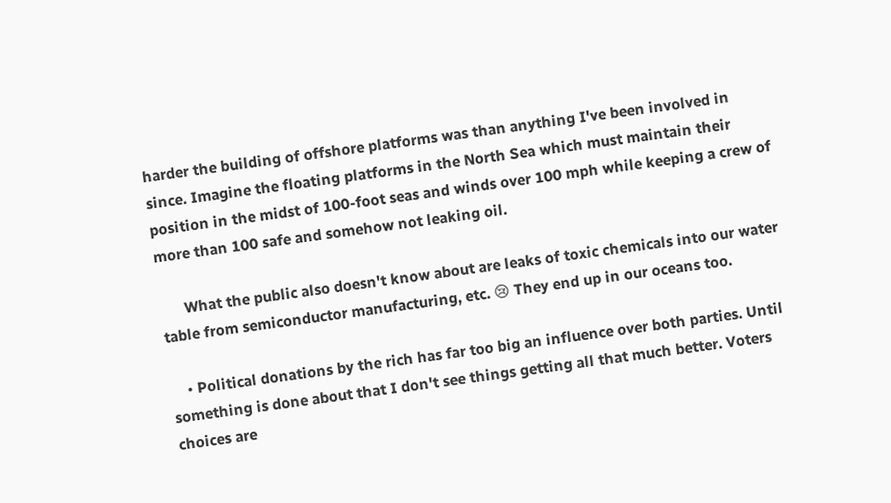harder the building of offshore platforms was than anything I've been involved in since. Imagine the floating platforms in the North Sea which must maintain their position in the midst of 100-foot seas and winds over 100 mph while keeping a crew of more than 100 safe and somehow not leaking oil.

      What the public also doesn't know about are leaks of toxic chemicals into our water table from semiconductor manufacturing, etc. 😢 They end up in our oceans too.

    • Political donations by the rich has far too big an influence over both parties. Until something is done about that I don't see things getting all that much better. Voters choices are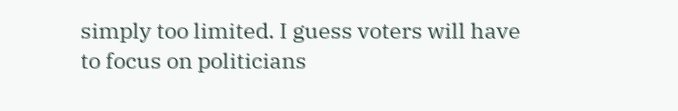simply too limited. I guess voters will have to focus on politicians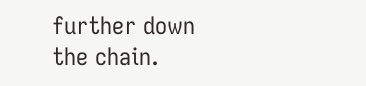further down the chain.